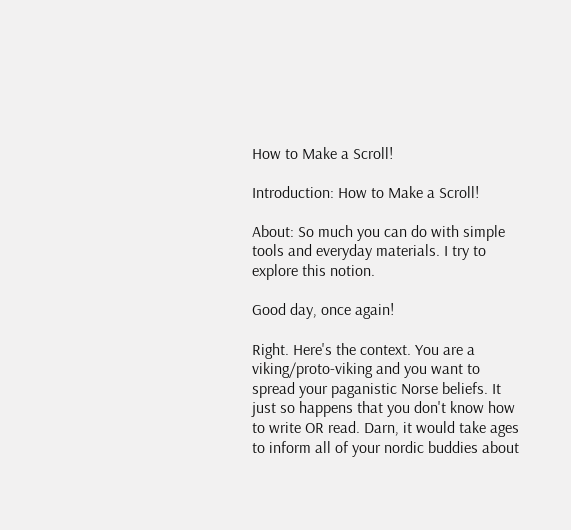How to Make a Scroll!

Introduction: How to Make a Scroll!

About: So much you can do with simple tools and everyday materials. I try to explore this notion.

Good day, once again!

Right. Here's the context. You are a viking/proto-viking and you want to spread your paganistic Norse beliefs. It just so happens that you don't know how to write OR read. Darn, it would take ages to inform all of your nordic buddies about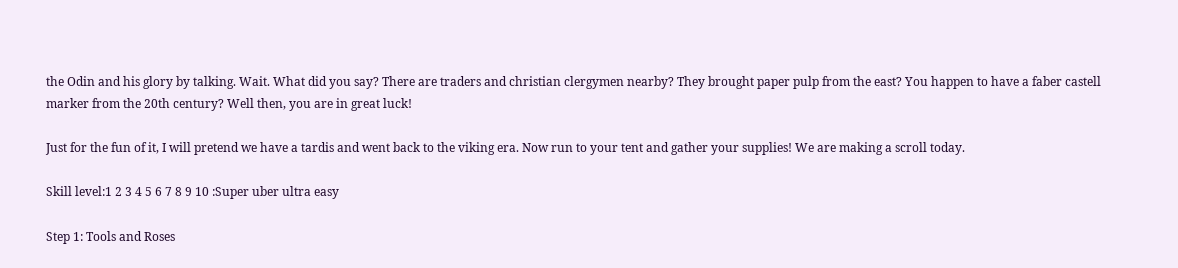the Odin and his glory by talking. Wait. What did you say? There are traders and christian clergymen nearby? They brought paper pulp from the east? You happen to have a faber castell marker from the 20th century? Well then, you are in great luck!

Just for the fun of it, I will pretend we have a tardis and went back to the viking era. Now run to your tent and gather your supplies! We are making a scroll today.

Skill level:1 2 3 4 5 6 7 8 9 10 :Super uber ultra easy

Step 1: Tools and Roses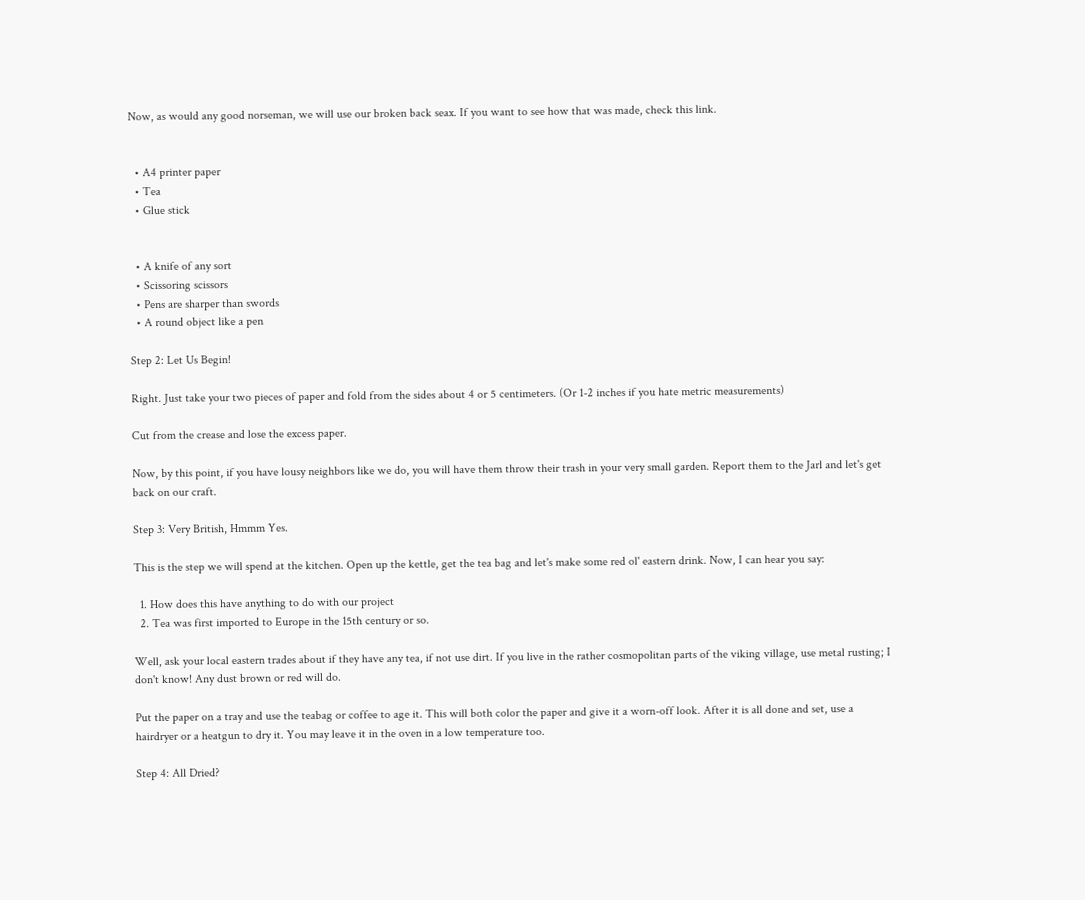Now, as would any good norseman, we will use our broken back seax. If you want to see how that was made, check this link.


  • A4 printer paper
  • Tea
  • Glue stick


  • A knife of any sort
  • Scissoring scissors
  • Pens are sharper than swords
  • A round object like a pen

Step 2: Let Us Begin!

Right. Just take your two pieces of paper and fold from the sides about 4 or 5 centimeters. (Or 1-2 inches if you hate metric measurements)

Cut from the crease and lose the excess paper.

Now, by this point, if you have lousy neighbors like we do, you will have them throw their trash in your very small garden. Report them to the Jarl and let's get back on our craft.

Step 3: Very British, Hmmm Yes.

This is the step we will spend at the kitchen. Open up the kettle, get the tea bag and let's make some red ol' eastern drink. Now, I can hear you say:

  1. How does this have anything to do with our project
  2. Tea was first imported to Europe in the 15th century or so.

Well, ask your local eastern trades about if they have any tea, if not use dirt. If you live in the rather cosmopolitan parts of the viking village, use metal rusting; I don't know! Any dust brown or red will do.

Put the paper on a tray and use the teabag or coffee to age it. This will both color the paper and give it a worn-off look. After it is all done and set, use a hairdryer or a heatgun to dry it. You may leave it in the oven in a low temperature too.

Step 4: All Dried?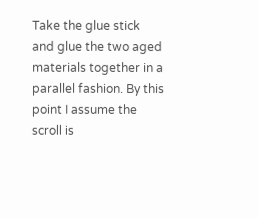Take the glue stick and glue the two aged materials together in a parallel fashion. By this point I assume the scroll is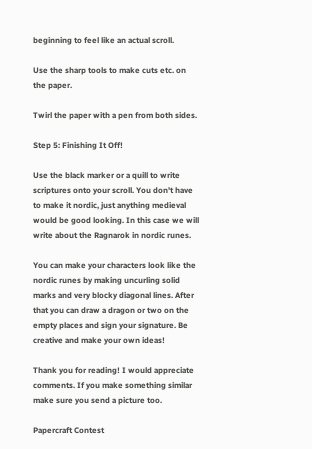beginning to feel like an actual scroll.

Use the sharp tools to make cuts etc. on the paper.

Twirl the paper with a pen from both sides.

Step 5: Finishing It Off!

Use the black marker or a quill to write scriptures onto your scroll. You don't have to make it nordic, just anything medieval would be good looking. In this case we will write about the Ragnarok in nordic runes.

You can make your characters look like the nordic runes by making uncurling solid marks and very blocky diagonal lines. After that you can draw a dragon or two on the empty places and sign your signature. Be creative and make your own ideas!

Thank you for reading! I would appreciate comments. If you make something similar make sure you send a picture too.

Papercraft Contest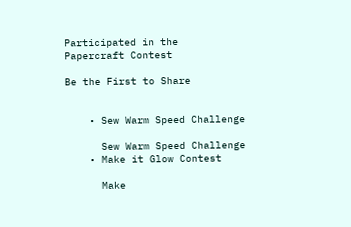Participated in the
Papercraft Contest

Be the First to Share


    • Sew Warm Speed Challenge

      Sew Warm Speed Challenge
    • Make it Glow Contest

      Make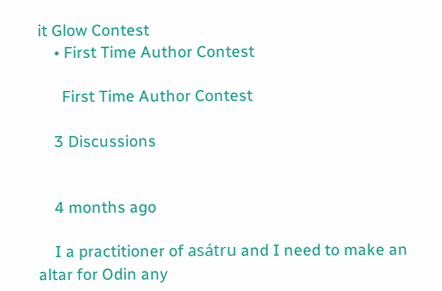it Glow Contest
    • First Time Author Contest

      First Time Author Contest

    3 Discussions


    4 months ago

    I a practitioner of asátru and I need to make an altar for Odin any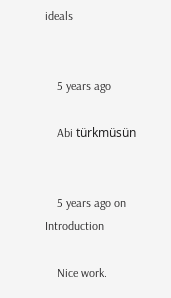ideals


    5 years ago

    Abi türkmüsün


    5 years ago on Introduction

    Nice work.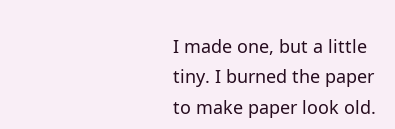I made one, but a little tiny. I burned the paper to make paper look old.